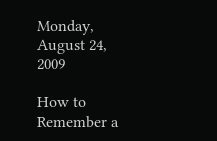Monday, August 24, 2009

How to Remember a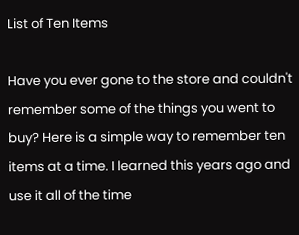List of Ten Items

Have you ever gone to the store and couldn't remember some of the things you went to buy? Here is a simple way to remember ten items at a time. I learned this years ago and use it all of the time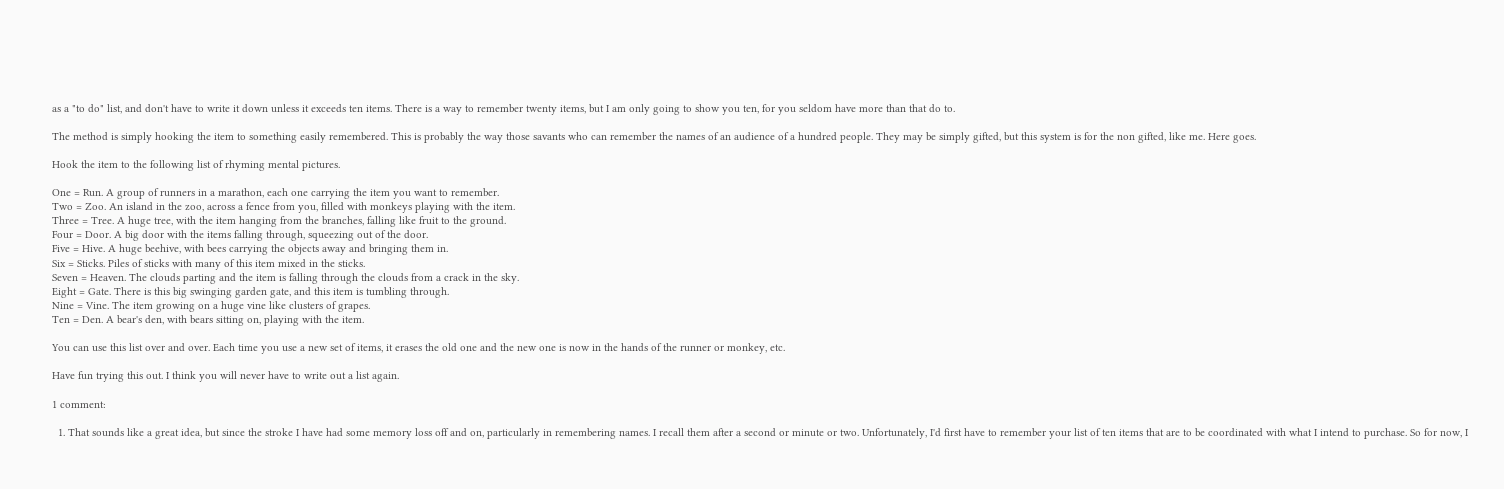as a "to do" list, and don't have to write it down unless it exceeds ten items. There is a way to remember twenty items, but I am only going to show you ten, for you seldom have more than that do to.

The method is simply hooking the item to something easily remembered. This is probably the way those savants who can remember the names of an audience of a hundred people. They may be simply gifted, but this system is for the non gifted, like me. Here goes.

Hook the item to the following list of rhyming mental pictures.

One = Run. A group of runners in a marathon, each one carrying the item you want to remember.
Two = Zoo. An island in the zoo, across a fence from you, filled with monkeys playing with the item.
Three = Tree. A huge tree, with the item hanging from the branches, falling like fruit to the ground.
Four = Door. A big door with the items falling through, squeezing out of the door.
Five = Hive. A huge beehive, with bees carrying the objects away and bringing them in.
Six = Sticks. Piles of sticks with many of this item mixed in the sticks.
Seven = Heaven. The clouds parting and the item is falling through the clouds from a crack in the sky.
Eight = Gate. There is this big swinging garden gate, and this item is tumbling through.
Nine = Vine. The item growing on a huge vine like clusters of grapes.
Ten = Den. A bear's den, with bears sitting on, playing with the item.

You can use this list over and over. Each time you use a new set of items, it erases the old one and the new one is now in the hands of the runner or monkey, etc.

Have fun trying this out. I think you will never have to write out a list again.

1 comment:

  1. That sounds like a great idea, but since the stroke I have had some memory loss off and on, particularly in remembering names. I recall them after a second or minute or two. Unfortunately, I'd first have to remember your list of ten items that are to be coordinated with what I intend to purchase. So for now, I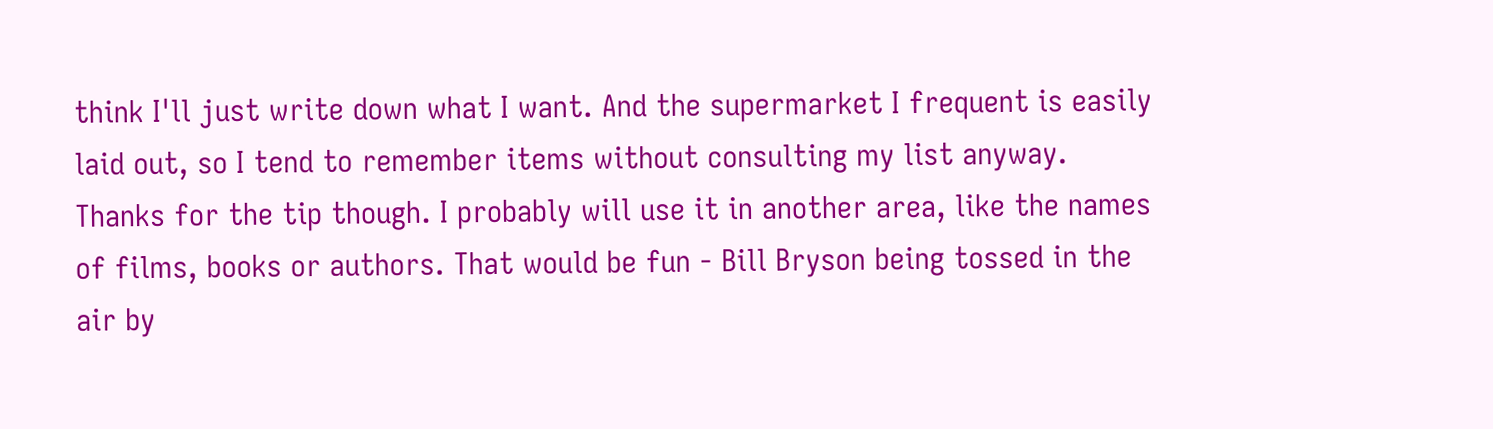think I'll just write down what I want. And the supermarket I frequent is easily laid out, so I tend to remember items without consulting my list anyway. Thanks for the tip though. I probably will use it in another area, like the names of films, books or authors. That would be fun - Bill Bryson being tossed in the air by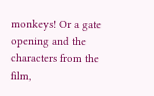monkeys! Or a gate opening and the characters from the film,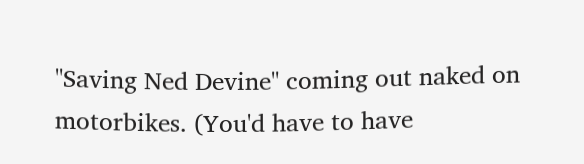"Saving Ned Devine" coming out naked on motorbikes. (You'd have to have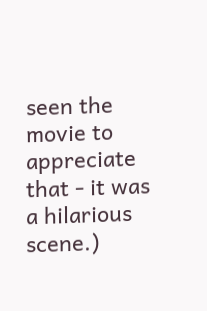seen the movie to appreciate that - it was a hilarious scene.)